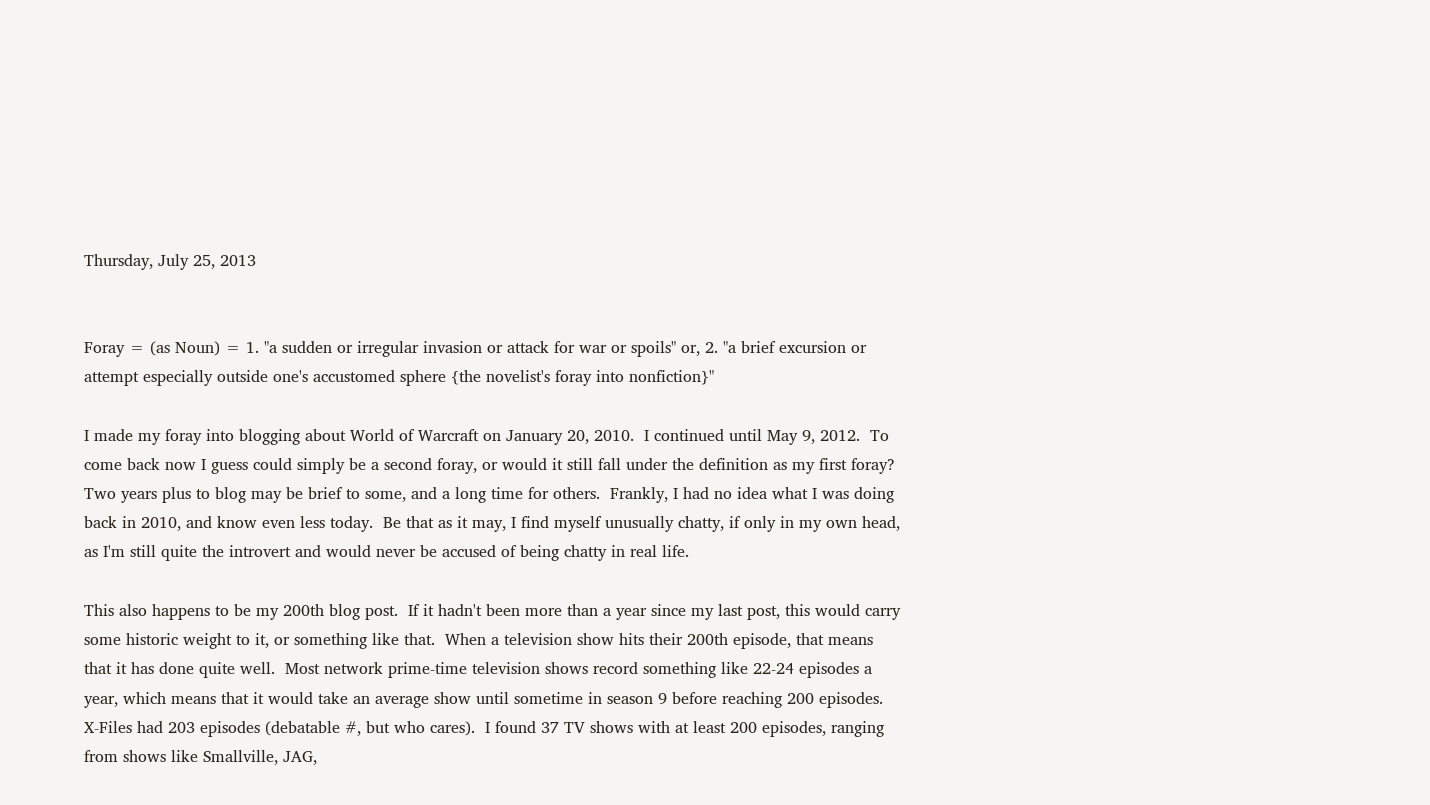Thursday, July 25, 2013


Foray = (as Noun) = 1. "a sudden or irregular invasion or attack for war or spoils" or, 2. "a brief excursion or attempt especially outside one's accustomed sphere {the novelist's foray into nonfiction}"

I made my foray into blogging about World of Warcraft on January 20, 2010.  I continued until May 9, 2012.  To come back now I guess could simply be a second foray, or would it still fall under the definition as my first foray?  Two years plus to blog may be brief to some, and a long time for others.  Frankly, I had no idea what I was doing back in 2010, and know even less today.  Be that as it may, I find myself unusually chatty, if only in my own head, as I'm still quite the introvert and would never be accused of being chatty in real life.

This also happens to be my 200th blog post.  If it hadn't been more than a year since my last post, this would carry some historic weight to it, or something like that.  When a television show hits their 200th episode, that means that it has done quite well.  Most network prime-time television shows record something like 22-24 episodes a year, which means that it would take an average show until sometime in season 9 before reaching 200 episodes.  X-Files had 203 episodes (debatable #, but who cares).  I found 37 TV shows with at least 200 episodes, ranging from shows like Smallville, JAG,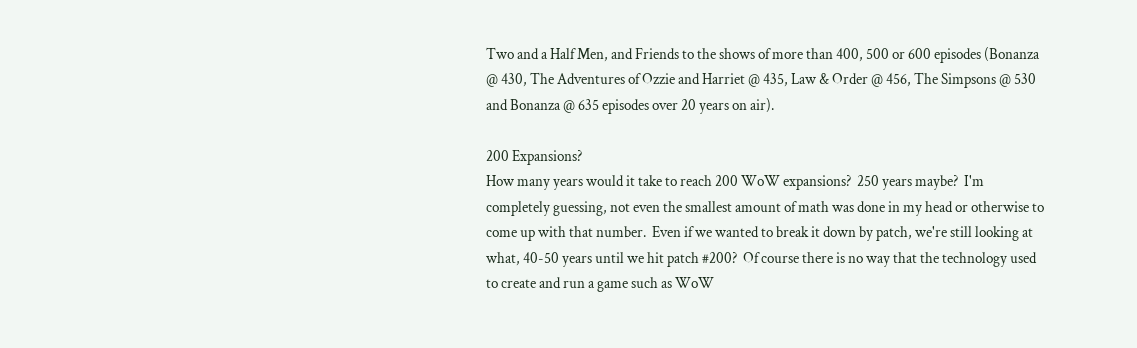Two and a Half Men, and Friends to the shows of more than 400, 500 or 600 episodes (Bonanza @ 430, The Adventures of Ozzie and Harriet @ 435, Law & Order @ 456, The Simpsons @ 530 and Bonanza @ 635 episodes over 20 years on air).

200 Expansions?
How many years would it take to reach 200 WoW expansions?  250 years maybe?  I'm completely guessing, not even the smallest amount of math was done in my head or otherwise to come up with that number.  Even if we wanted to break it down by patch, we're still looking at what, 40-50 years until we hit patch #200?  Of course there is no way that the technology used to create and run a game such as WoW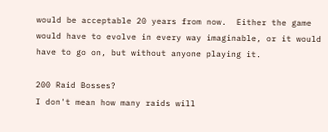would be acceptable 20 years from now.  Either the game would have to evolve in every way imaginable, or it would have to go on, but without anyone playing it.

200 Raid Bosses?
I don't mean how many raids will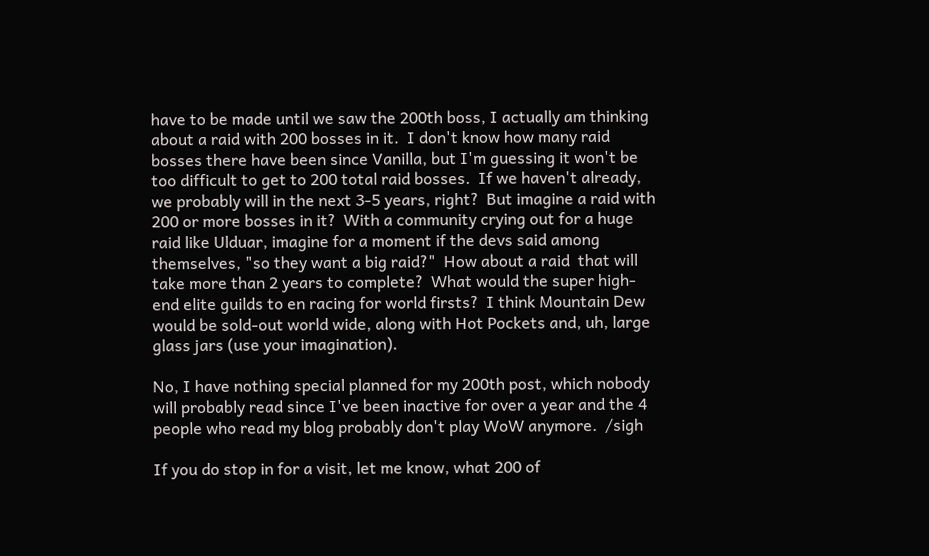have to be made until we saw the 200th boss, I actually am thinking about a raid with 200 bosses in it.  I don't know how many raid bosses there have been since Vanilla, but I'm guessing it won't be too difficult to get to 200 total raid bosses.  If we haven't already, we probably will in the next 3-5 years, right?  But imagine a raid with 200 or more bosses in it?  With a community crying out for a huge raid like Ulduar, imagine for a moment if the devs said among themselves, "so they want a big raid?"  How about a raid  that will take more than 2 years to complete?  What would the super high-end elite guilds to en racing for world firsts?  I think Mountain Dew would be sold-out world wide, along with Hot Pockets and, uh, large glass jars (use your imagination).

No, I have nothing special planned for my 200th post, which nobody will probably read since I've been inactive for over a year and the 4 people who read my blog probably don't play WoW anymore.  /sigh

If you do stop in for a visit, let me know, what 200 of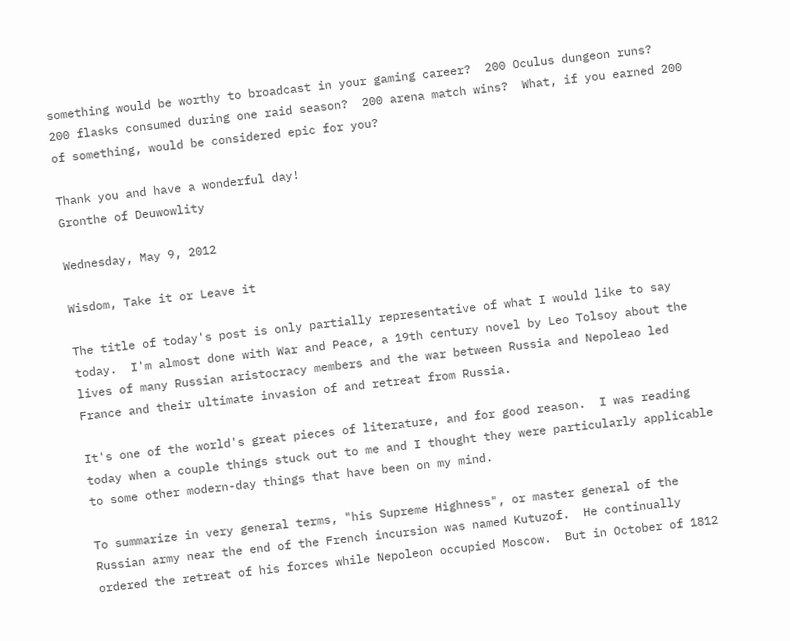something would be worthy to broadcast in your gaming career?  200 Oculus dungeon runs?  200 flasks consumed during one raid season?  200 arena match wins?  What, if you earned 200 of something, would be considered epic for you?

Thank you and have a wonderful day!
Gronthe of Deuwowlity

Wednesday, May 9, 2012

Wisdom, Take it or Leave it

The title of today's post is only partially representative of what I would like to say today.  I'm almost done with War and Peace, a 19th century novel by Leo Tolsoy about the lives of many Russian aristocracy members and the war between Russia and Nepoleao led France and their ultimate invasion of and retreat from Russia.

It's one of the world's great pieces of literature, and for good reason.  I was reading today when a couple things stuck out to me and I thought they were particularly applicable to some other modern-day things that have been on my mind.

To summarize in very general terms, "his Supreme Highness", or master general of the Russian army near the end of the French incursion was named Kutuzof.  He continually ordered the retreat of his forces while Nepoleon occupied Moscow.  But in October of 1812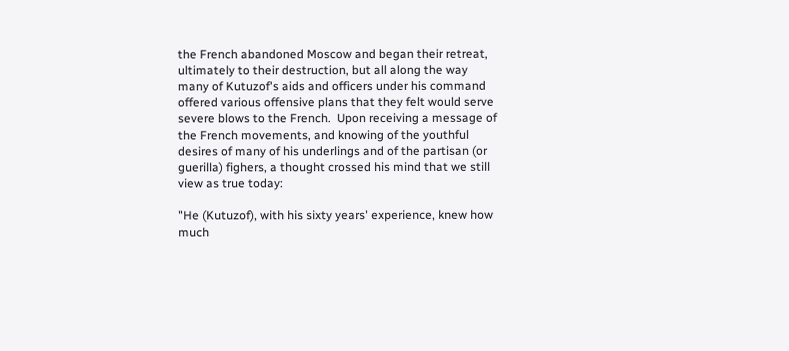the French abandoned Moscow and began their retreat, ultimately to their destruction, but all along the way many of Kutuzof's aids and officers under his command offered various offensive plans that they felt would serve severe blows to the French.  Upon receiving a message of the French movements, and knowing of the youthful desires of many of his underlings and of the partisan (or guerilla) fighers, a thought crossed his mind that we still view as true today:

"He (Kutuzof), with his sixty years' experience, knew how much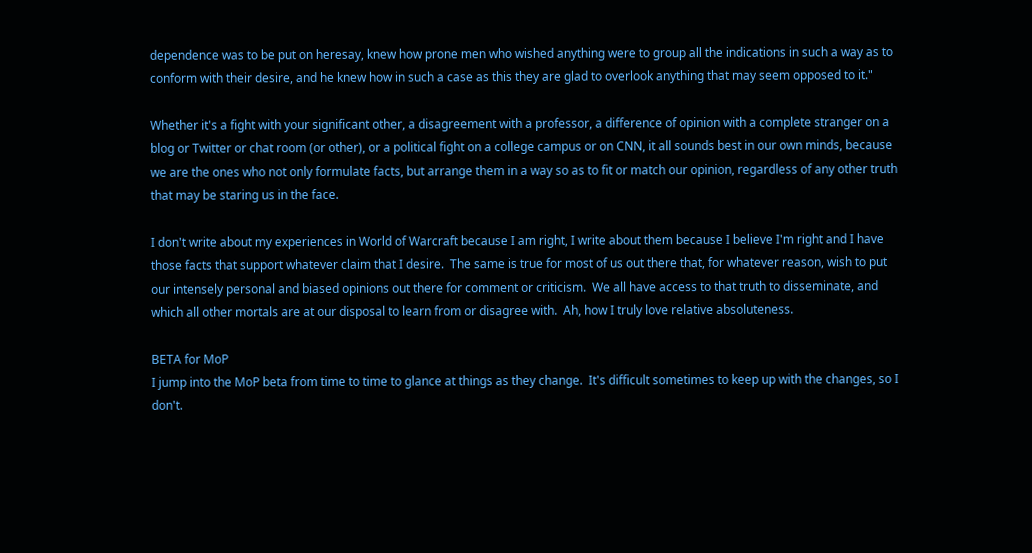dependence was to be put on heresay, knew how prone men who wished anything were to group all the indications in such a way as to conform with their desire, and he knew how in such a case as this they are glad to overlook anything that may seem opposed to it."

Whether it's a fight with your significant other, a disagreement with a professor, a difference of opinion with a complete stranger on a blog or Twitter or chat room (or other), or a political fight on a college campus or on CNN, it all sounds best in our own minds, because we are the ones who not only formulate facts, but arrange them in a way so as to fit or match our opinion, regardless of any other truth that may be staring us in the face.

I don't write about my experiences in World of Warcraft because I am right, I write about them because I believe I'm right and I have those facts that support whatever claim that I desire.  The same is true for most of us out there that, for whatever reason, wish to put our intensely personal and biased opinions out there for comment or criticism.  We all have access to that truth to disseminate, and which all other mortals are at our disposal to learn from or disagree with.  Ah, how I truly love relative absoluteness.

BETA for MoP
I jump into the MoP beta from time to time to glance at things as they change.  It's difficult sometimes to keep up with the changes, so I don't.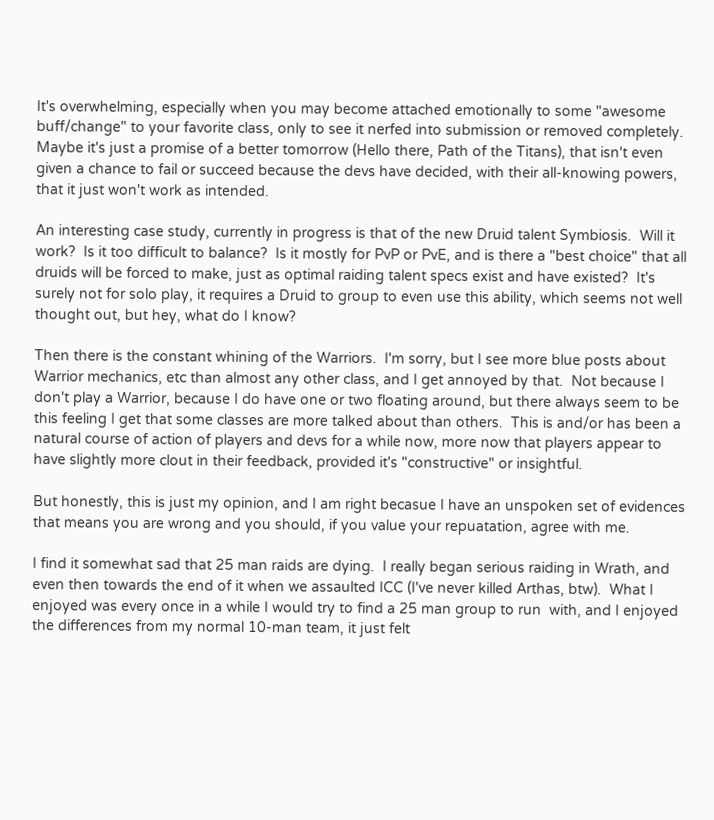It's overwhelming, especially when you may become attached emotionally to some "awesome buff/change" to your favorite class, only to see it nerfed into submission or removed completely.  Maybe it's just a promise of a better tomorrow (Hello there, Path of the Titans), that isn't even given a chance to fail or succeed because the devs have decided, with their all-knowing powers, that it just won't work as intended.

An interesting case study, currently in progress is that of the new Druid talent Symbiosis.  Will it work?  Is it too difficult to balance?  Is it mostly for PvP or PvE, and is there a "best choice" that all druids will be forced to make, just as optimal raiding talent specs exist and have existed?  It's surely not for solo play, it requires a Druid to group to even use this ability, which seems not well thought out, but hey, what do I know?

Then there is the constant whining of the Warriors.  I'm sorry, but I see more blue posts about Warrior mechanics, etc than almost any other class, and I get annoyed by that.  Not because I don't play a Warrior, because I do have one or two floating around, but there always seem to be this feeling I get that some classes are more talked about than others.  This is and/or has been a natural course of action of players and devs for a while now, more now that players appear to have slightly more clout in their feedback, provided it's "constructive" or insightful.

But honestly, this is just my opinion, and I am right becasue I have an unspoken set of evidences that means you are wrong and you should, if you value your repuatation, agree with me.

I find it somewhat sad that 25 man raids are dying.  I really began serious raiding in Wrath, and even then towards the end of it when we assaulted ICC (I've never killed Arthas, btw).  What I enjoyed was every once in a while I would try to find a 25 man group to run  with, and I enjoyed the differences from my normal 10-man team, it just felt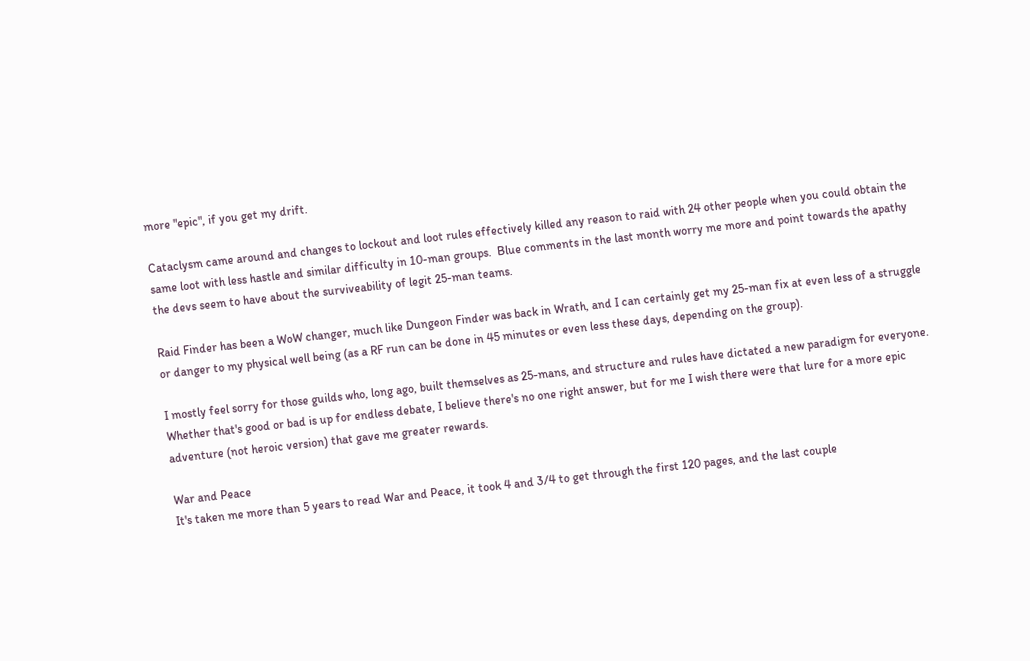more "epic", if you get my drift.

Cataclysm came around and changes to lockout and loot rules effectively killed any reason to raid with 24 other people when you could obtain the same loot with less hastle and similar difficulty in 10-man groups.  Blue comments in the last month worry me more and point towards the apathy the devs seem to have about the surviveability of legit 25-man teams.

Raid Finder has been a WoW changer, much like Dungeon Finder was back in Wrath, and I can certainly get my 25-man fix at even less of a struggle or danger to my physical well being (as a RF run can be done in 45 minutes or even less these days, depending on the group).

I mostly feel sorry for those guilds who, long ago, built themselves as 25-mans, and structure and rules have dictated a new paradigm for everyone.  Whether that's good or bad is up for endless debate, I believe there's no one right answer, but for me I wish there were that lure for a more epic adventure (not heroic version) that gave me greater rewards.

War and Peace
It's taken me more than 5 years to read War and Peace, it took 4 and 3/4 to get through the first 120 pages, and the last couple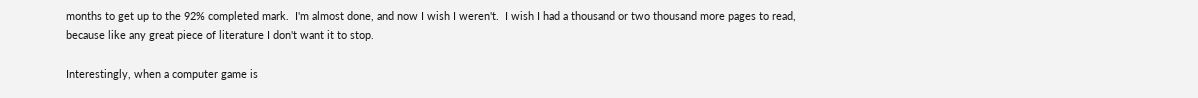months to get up to the 92% completed mark.  I'm almost done, and now I wish I weren't.  I wish I had a thousand or two thousand more pages to read, because like any great piece of literature I don't want it to stop.

Interestingly, when a computer game is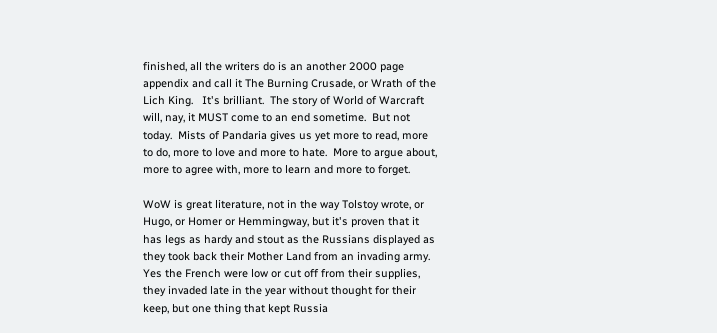finished, all the writers do is an another 2000 page appendix and call it The Burning Crusade, or Wrath of the Lich King.   It's brilliant.  The story of World of Warcraft will, nay, it MUST come to an end sometime.  But not today.  Mists of Pandaria gives us yet more to read, more to do, more to love and more to hate.  More to argue about, more to agree with, more to learn and more to forget.

WoW is great literature, not in the way Tolstoy wrote, or Hugo, or Homer or Hemmingway, but it's proven that it has legs as hardy and stout as the Russians displayed as they took back their Mother Land from an invading army.  Yes the French were low or cut off from their supplies, they invaded late in the year without thought for their keep, but one thing that kept Russia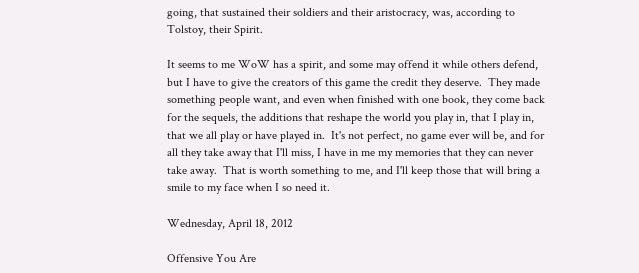going, that sustained their soldiers and their aristocracy, was, according to Tolstoy, their Spirit.

It seems to me WoW has a spirit, and some may offend it while others defend, but I have to give the creators of this game the credit they deserve.  They made something people want, and even when finished with one book, they come back for the sequels, the additions that reshape the world you play in, that I play in, that we all play or have played in.  It's not perfect, no game ever will be, and for all they take away that I'll miss, I have in me my memories that they can never take away.  That is worth something to me, and I'll keep those that will bring a smile to my face when I so need it.

Wednesday, April 18, 2012

Offensive You Are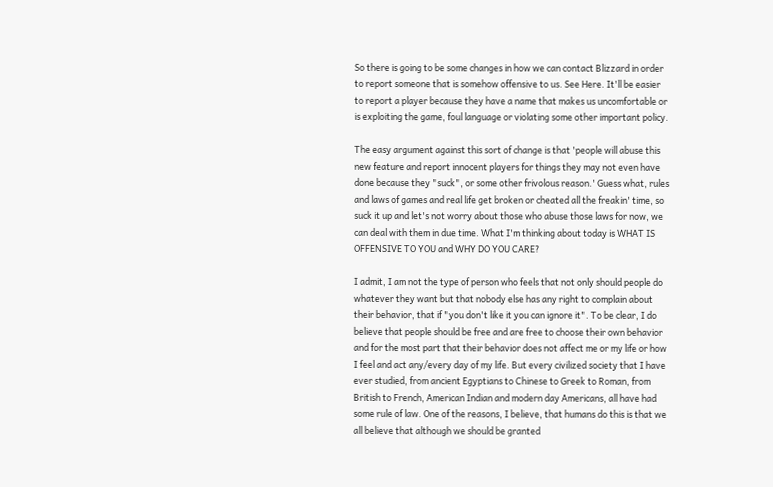So there is going to be some changes in how we can contact Blizzard in order to report someone that is somehow offensive to us. See Here. It'll be easier to report a player because they have a name that makes us uncomfortable or is exploiting the game, foul language or violating some other important policy.

The easy argument against this sort of change is that 'people will abuse this new feature and report innocent players for things they may not even have done because they "suck", or some other frivolous reason.' Guess what, rules and laws of games and real life get broken or cheated all the freakin' time, so suck it up and let's not worry about those who abuse those laws for now, we can deal with them in due time. What I'm thinking about today is WHAT IS OFFENSIVE TO YOU and WHY DO YOU CARE?

I admit, I am not the type of person who feels that not only should people do whatever they want but that nobody else has any right to complain about their behavior, that if "you don't like it you can ignore it". To be clear, I do believe that people should be free and are free to choose their own behavior and for the most part that their behavior does not affect me or my life or how I feel and act any/every day of my life. But every civilized society that I have ever studied, from ancient Egyptians to Chinese to Greek to Roman, from British to French, American Indian and modern day Americans, all have had some rule of law. One of the reasons, I believe, that humans do this is that we all believe that although we should be granted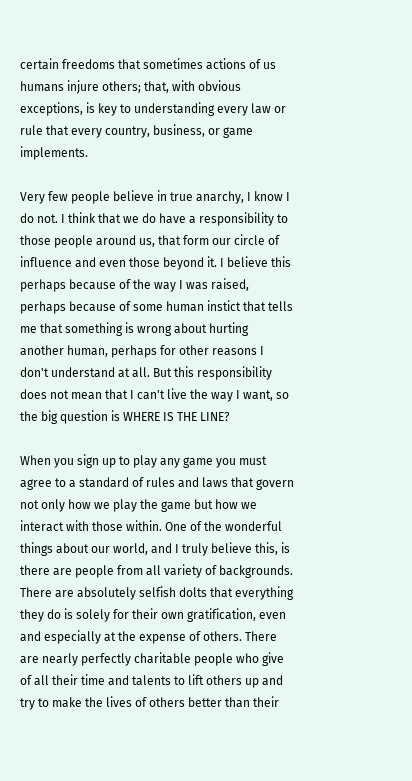certain freedoms that sometimes actions of us humans injure others; that, with obvious exceptions, is key to understanding every law or rule that every country, business, or game implements.

Very few people believe in true anarchy, I know I do not. I think that we do have a responsibility to those people around us, that form our circle of influence and even those beyond it. I believe this perhaps because of the way I was raised, perhaps because of some human instict that tells me that something is wrong about hurting another human, perhaps for other reasons I don't understand at all. But this responsibility does not mean that I can't live the way I want, so the big question is WHERE IS THE LINE?

When you sign up to play any game you must agree to a standard of rules and laws that govern not only how we play the game but how we interact with those within. One of the wonderful things about our world, and I truly believe this, is there are people from all variety of backgrounds. There are absolutely selfish dolts that everything they do is solely for their own gratification, even and especially at the expense of others. There are nearly perfectly charitable people who give of all their time and talents to lift others up and try to make the lives of others better than their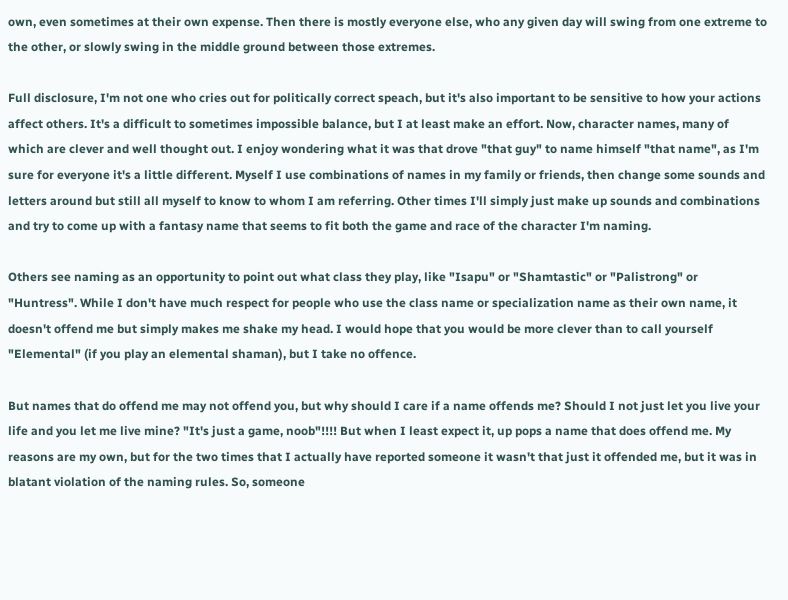own, even sometimes at their own expense. Then there is mostly everyone else, who any given day will swing from one extreme to the other, or slowly swing in the middle ground between those extremes.

Full disclosure, I'm not one who cries out for politically correct speach, but it's also important to be sensitive to how your actions affect others. It's a difficult to sometimes impossible balance, but I at least make an effort. Now, character names, many of which are clever and well thought out. I enjoy wondering what it was that drove "that guy" to name himself "that name", as I'm sure for everyone it's a little different. Myself I use combinations of names in my family or friends, then change some sounds and letters around but still all myself to know to whom I am referring. Other times I'll simply just make up sounds and combinations and try to come up with a fantasy name that seems to fit both the game and race of the character I'm naming.

Others see naming as an opportunity to point out what class they play, like "Isapu" or "Shamtastic" or "Palistrong" or "Huntress". While I don't have much respect for people who use the class name or specialization name as their own name, it doesn't offend me but simply makes me shake my head. I would hope that you would be more clever than to call yourself "Elemental" (if you play an elemental shaman), but I take no offence.

But names that do offend me may not offend you, but why should I care if a name offends me? Should I not just let you live your life and you let me live mine? "It's just a game, noob"!!!! But when I least expect it, up pops a name that does offend me. My reasons are my own, but for the two times that I actually have reported someone it wasn't that just it offended me, but it was in blatant violation of the naming rules. So, someone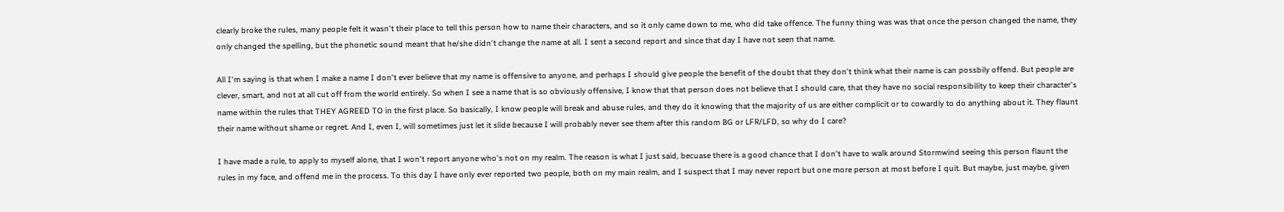clearly broke the rules, many people felt it wasn't their place to tell this person how to name their characters, and so it only came down to me, who did take offence. The funny thing was was that once the person changed the name, they only changed the spelling, but the phonetic sound meant that he/she didn't change the name at all. I sent a second report and since that day I have not seen that name.

All I'm saying is that when I make a name I don't ever believe that my name is offensive to anyone, and perhaps I should give people the benefit of the doubt that they don't think what their name is can possbily offend. But people are clever, smart, and not at all cut off from the world entirely. So when I see a name that is so obviously offensive, I know that that person does not believe that I should care, that they have no social responsibility to keep their character's name within the rules that THEY AGREED TO in the first place. So basically, I know people will break and abuse rules, and they do it knowing that the majority of us are either complicit or to cowardly to do anything about it. They flaunt their name without shame or regret. And I, even I, will sometimes just let it slide because I will probably never see them after this random BG or LFR/LFD, so why do I care?

I have made a rule, to apply to myself alone, that I won't report anyone who's not on my realm. The reason is what I just said, becuase there is a good chance that I don't have to walk around Stormwind seeing this person flaunt the rules in my face, and offend me in the process. To this day I have only ever reported two people, both on my main realm, and I suspect that I may never report but one more person at most before I quit. But maybe, just maybe, given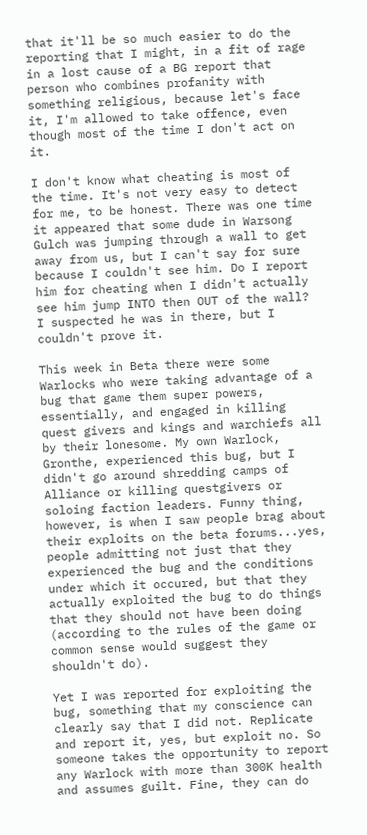that it'll be so much easier to do the reporting that I might, in a fit of rage in a lost cause of a BG report that person who combines profanity with something religious, because let's face it, I'm allowed to take offence, even though most of the time I don't act on it.

I don't know what cheating is most of the time. It's not very easy to detect for me, to be honest. There was one time it appeared that some dude in Warsong Gulch was jumping through a wall to get away from us, but I can't say for sure because I couldn't see him. Do I report him for cheating when I didn't actually see him jump INTO then OUT of the wall? I suspected he was in there, but I couldn't prove it.

This week in Beta there were some Warlocks who were taking advantage of a bug that game them super powers, essentially, and engaged in killing quest givers and kings and warchiefs all by their lonesome. My own Warlock, Gronthe, experienced this bug, but I didn't go around shredding camps of Alliance or killing questgivers or soloing faction leaders. Funny thing, however, is when I saw people brag about their exploits on the beta forums...yes, people admitting not just that they experienced the bug and the conditions under which it occured, but that they actually exploited the bug to do things that they should not have been doing (according to the rules of the game or common sense would suggest they shouldn't do).

Yet I was reported for exploiting the bug, something that my conscience can clearly say that I did not. Replicate and report it, yes, but exploit no. So someone takes the opportunity to report any Warlock with more than 300K health and assumes guilt. Fine, they can do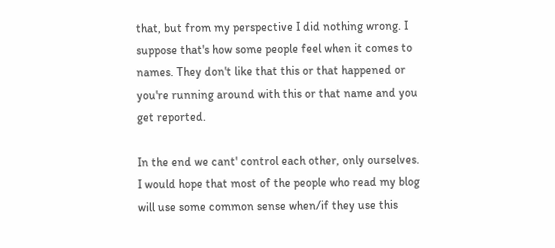that, but from my perspective I did nothing wrong. I suppose that's how some people feel when it comes to names. They don't like that this or that happened or you're running around with this or that name and you get reported.

In the end we cant' control each other, only ourselves. I would hope that most of the people who read my blog will use some common sense when/if they use this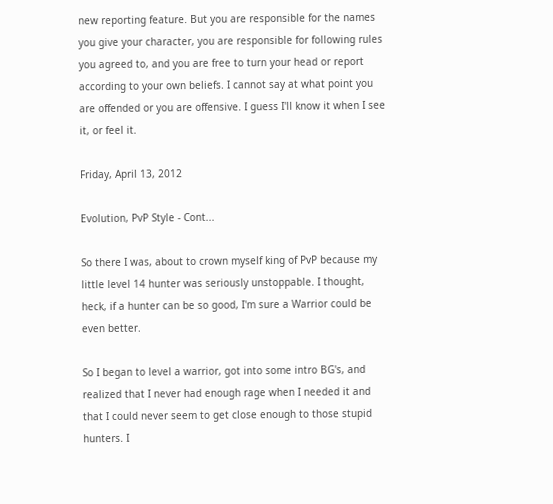new reporting feature. But you are responsible for the names you give your character, you are responsible for following rules you agreed to, and you are free to turn your head or report according to your own beliefs. I cannot say at what point you are offended or you are offensive. I guess I'll know it when I see it, or feel it.

Friday, April 13, 2012

Evolution, PvP Style - Cont...

So there I was, about to crown myself king of PvP because my little level 14 hunter was seriously unstoppable. I thought, heck, if a hunter can be so good, I'm sure a Warrior could be even better.

So I began to level a warrior, got into some intro BG's, and realized that I never had enough rage when I needed it and that I could never seem to get close enough to those stupid hunters. I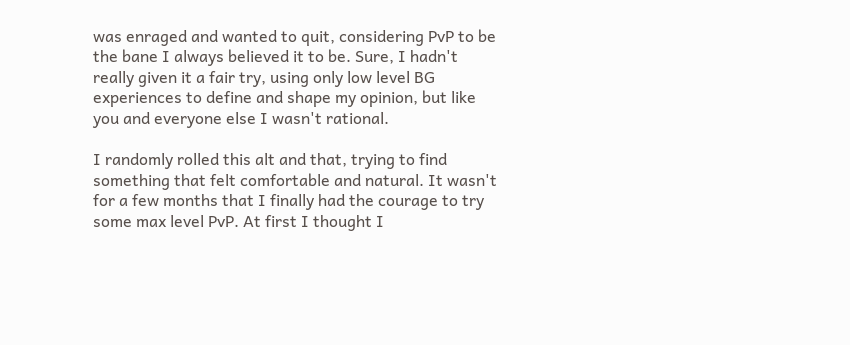was enraged and wanted to quit, considering PvP to be the bane I always believed it to be. Sure, I hadn't really given it a fair try, using only low level BG experiences to define and shape my opinion, but like you and everyone else I wasn't rational.

I randomly rolled this alt and that, trying to find something that felt comfortable and natural. It wasn't for a few months that I finally had the courage to try some max level PvP. At first I thought I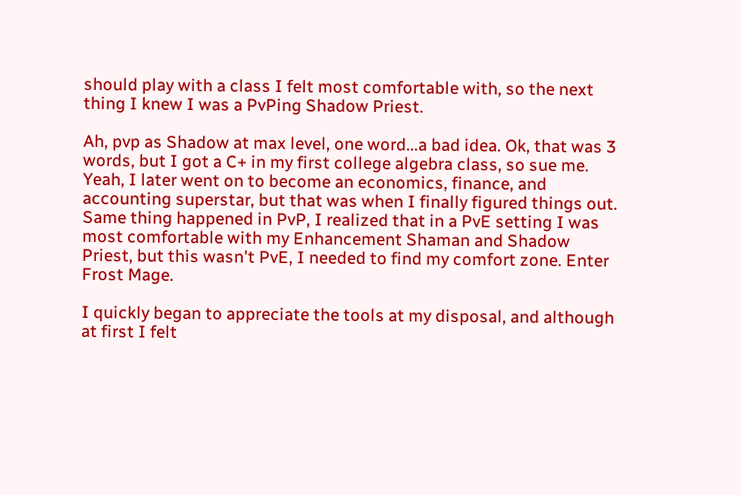should play with a class I felt most comfortable with, so the next thing I knew I was a PvPing Shadow Priest.

Ah, pvp as Shadow at max level, one word...a bad idea. Ok, that was 3 words, but I got a C+ in my first college algebra class, so sue me. Yeah, I later went on to become an economics, finance, and accounting superstar, but that was when I finally figured things out. Same thing happened in PvP, I realized that in a PvE setting I was most comfortable with my Enhancement Shaman and Shadow Priest, but this wasn't PvE, I needed to find my comfort zone. Enter Frost Mage.

I quickly began to appreciate the tools at my disposal, and although at first I felt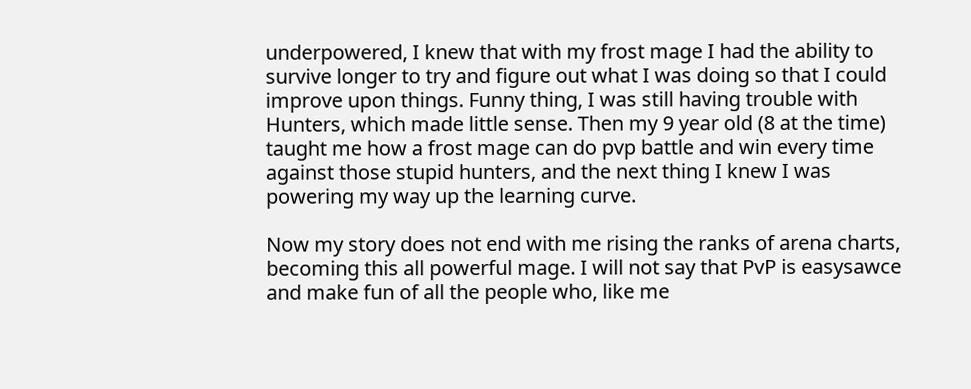underpowered, I knew that with my frost mage I had the ability to survive longer to try and figure out what I was doing so that I could improve upon things. Funny thing, I was still having trouble with Hunters, which made little sense. Then my 9 year old (8 at the time) taught me how a frost mage can do pvp battle and win every time against those stupid hunters, and the next thing I knew I was powering my way up the learning curve.

Now my story does not end with me rising the ranks of arena charts, becoming this all powerful mage. I will not say that PvP is easysawce and make fun of all the people who, like me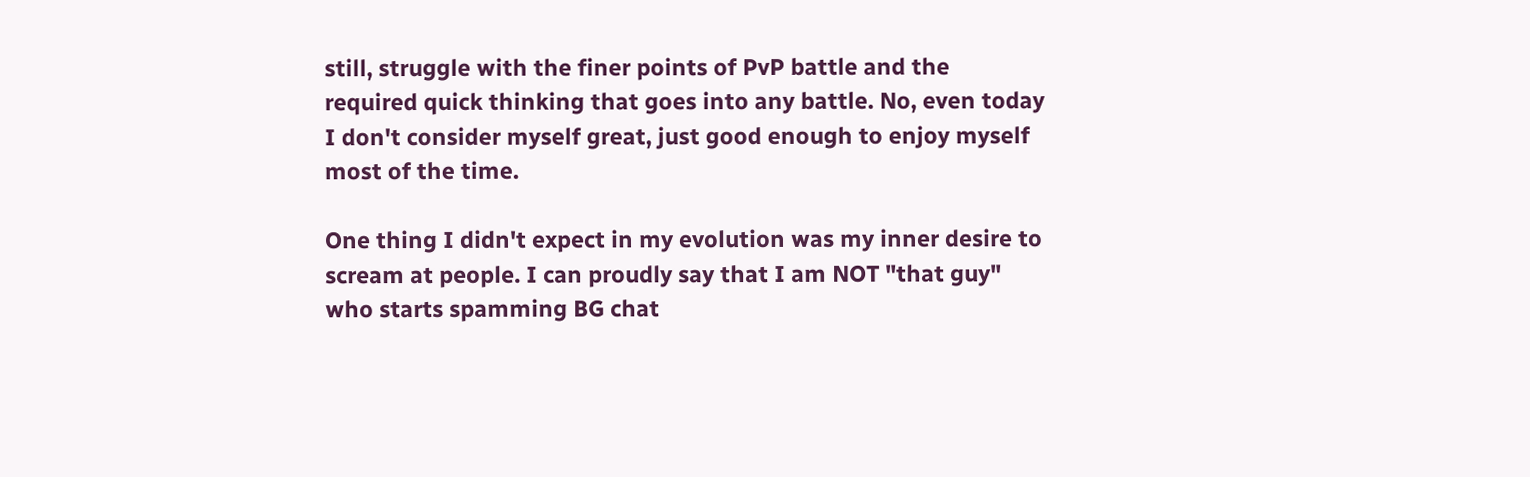still, struggle with the finer points of PvP battle and the required quick thinking that goes into any battle. No, even today I don't consider myself great, just good enough to enjoy myself most of the time.

One thing I didn't expect in my evolution was my inner desire to scream at people. I can proudly say that I am NOT "that guy" who starts spamming BG chat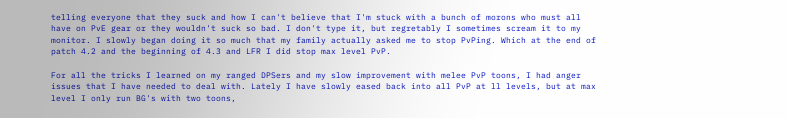telling everyone that they suck and how I can't believe that I'm stuck with a bunch of morons who must all have on PvE gear or they wouldn't suck so bad. I don't type it, but regretably I sometimes scream it to my monitor. I slowly began doing it so much that my family actually asked me to stop PvPing. Which at the end of patch 4.2 and the beginning of 4.3 and LFR I did stop max level PvP.

For all the tricks I learned on my ranged DPSers and my slow improvement with melee PvP toons, I had anger issues that I have needed to deal with. Lately I have slowly eased back into all PvP at ll levels, but at max level I only run BG's with two toons,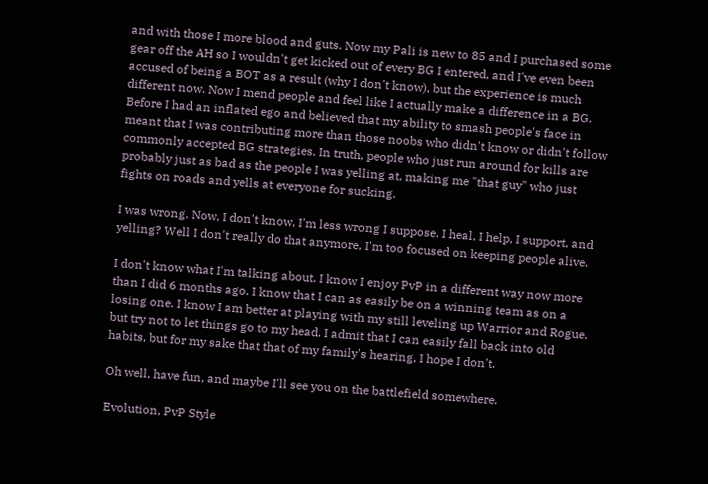and with those I more blood and guts. Now my Pali is new to 85 and I purchased some gear off the AH so I wouldn't get kicked out of every BG I entered, and I've even been accused of being a BOT as a result (why I don't know), but the experience is much different now. Now I mend people and feel like I actually make a difference in a BG. Before I had an inflated ego and believed that my ability to smash people's face in meant that I was contributing more than those noobs who didn't know or didn't follow commonly accepted BG strategies. In truth, people who just run around for kills are probably just as bad as the people I was yelling at, making me "that guy" who just fights on roads and yells at everyone for sucking.

I was wrong. Now, I don't know, I'm less wrong I suppose. I heal, I help, I support, and yelling? Well I don't really do that anymore, I'm too focused on keeping people alive.

I don't know what I'm talking about. I know I enjoy PvP in a different way now more than I did 6 months ago. I know that I can as easily be on a winning team as on a losing one. I know I am better at playing with my still leveling up Warrior and Rogue, but try not to let things go to my head. I admit that I can easily fall back into old habits, but for my sake that that of my family's hearing, I hope I don't.

Oh well, have fun, and maybe I'll see you on the battlefield somewhere.

Evolution, PvP Style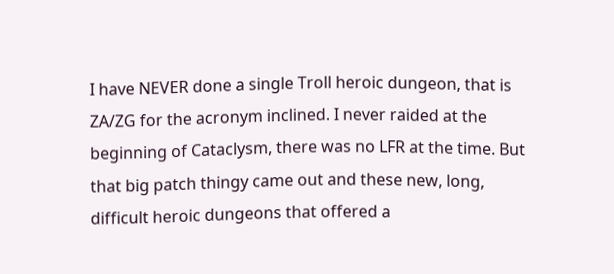I have NEVER done a single Troll heroic dungeon, that is ZA/ZG for the acronym inclined. I never raided at the beginning of Cataclysm, there was no LFR at the time. But that big patch thingy came out and these new, long, difficult heroic dungeons that offered a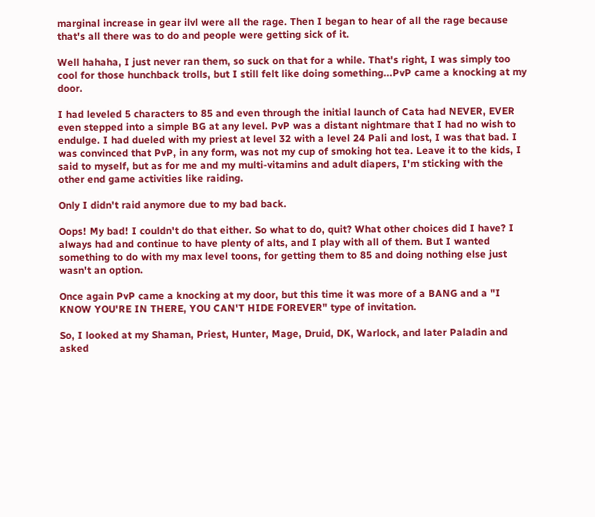marginal increase in gear ilvl were all the rage. Then I began to hear of all the rage because that's all there was to do and people were getting sick of it.

Well hahaha, I just never ran them, so suck on that for a while. That's right, I was simply too cool for those hunchback trolls, but I still felt like doing something...PvP came a knocking at my door.

I had leveled 5 characters to 85 and even through the initial launch of Cata had NEVER, EVER even stepped into a simple BG at any level. PvP was a distant nightmare that I had no wish to endulge. I had dueled with my priest at level 32 with a level 24 Pali and lost, I was that bad. I was convinced that PvP, in any form, was not my cup of smoking hot tea. Leave it to the kids, I said to myself, but as for me and my multi-vitamins and adult diapers, I'm sticking with the other end game activities like raiding.

Only I didn't raid anymore due to my bad back.

Oops! My bad! I couldn't do that either. So what to do, quit? What other choices did I have? I always had and continue to have plenty of alts, and I play with all of them. But I wanted something to do with my max level toons, for getting them to 85 and doing nothing else just wasn't an option.

Once again PvP came a knocking at my door, but this time it was more of a BANG and a "I KNOW YOU'RE IN THERE, YOU CAN'T HIDE FOREVER" type of invitation.

So, I looked at my Shaman, Priest, Hunter, Mage, Druid, DK, Warlock, and later Paladin and asked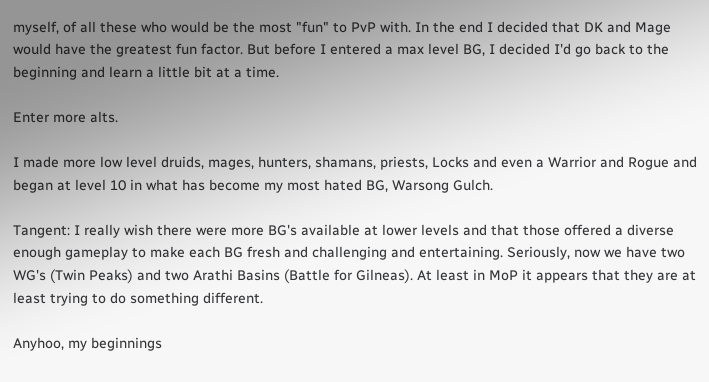myself, of all these who would be the most "fun" to PvP with. In the end I decided that DK and Mage would have the greatest fun factor. But before I entered a max level BG, I decided I'd go back to the beginning and learn a little bit at a time.

Enter more alts.

I made more low level druids, mages, hunters, shamans, priests, Locks and even a Warrior and Rogue and began at level 10 in what has become my most hated BG, Warsong Gulch.

Tangent: I really wish there were more BG's available at lower levels and that those offered a diverse enough gameplay to make each BG fresh and challenging and entertaining. Seriously, now we have two WG's (Twin Peaks) and two Arathi Basins (Battle for Gilneas). At least in MoP it appears that they are at least trying to do something different.

Anyhoo, my beginnings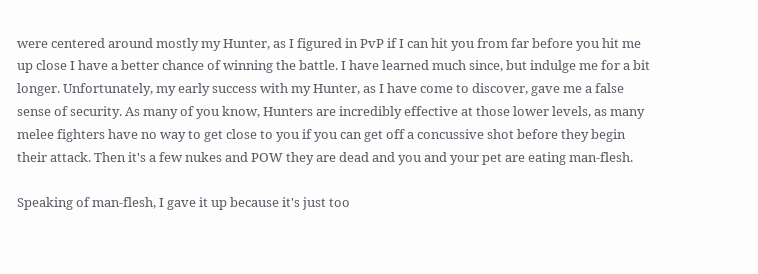were centered around mostly my Hunter, as I figured in PvP if I can hit you from far before you hit me up close I have a better chance of winning the battle. I have learned much since, but indulge me for a bit longer. Unfortunately, my early success with my Hunter, as I have come to discover, gave me a false sense of security. As many of you know, Hunters are incredibly effective at those lower levels, as many melee fighters have no way to get close to you if you can get off a concussive shot before they begin their attack. Then it's a few nukes and POW they are dead and you and your pet are eating man-flesh.

Speaking of man-flesh, I gave it up because it's just too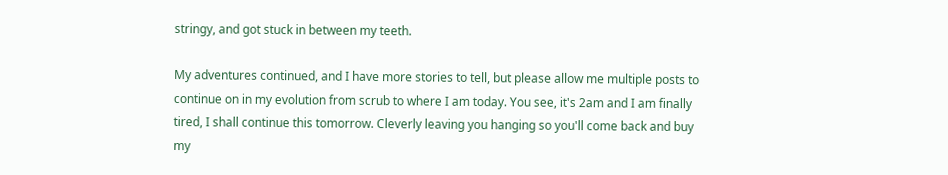stringy, and got stuck in between my teeth.

My adventures continued, and I have more stories to tell, but please allow me multiple posts to continue on in my evolution from scrub to where I am today. You see, it's 2am and I am finally tired, I shall continue this tomorrow. Cleverly leaving you hanging so you'll come back and buy my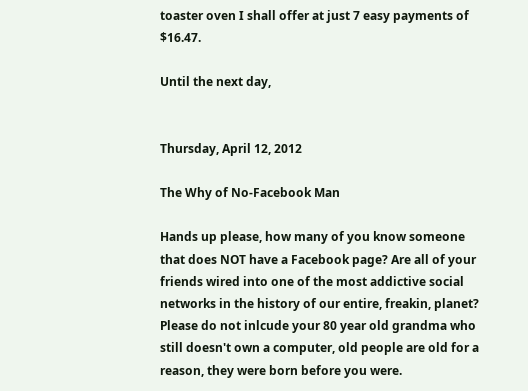toaster oven I shall offer at just 7 easy payments of $16.47.

Until the next day,


Thursday, April 12, 2012

The Why of No-Facebook Man

Hands up please, how many of you know someone that does NOT have a Facebook page? Are all of your friends wired into one of the most addictive social networks in the history of our entire, freakin, planet? Please do not inlcude your 80 year old grandma who still doesn't own a computer, old people are old for a reason, they were born before you were.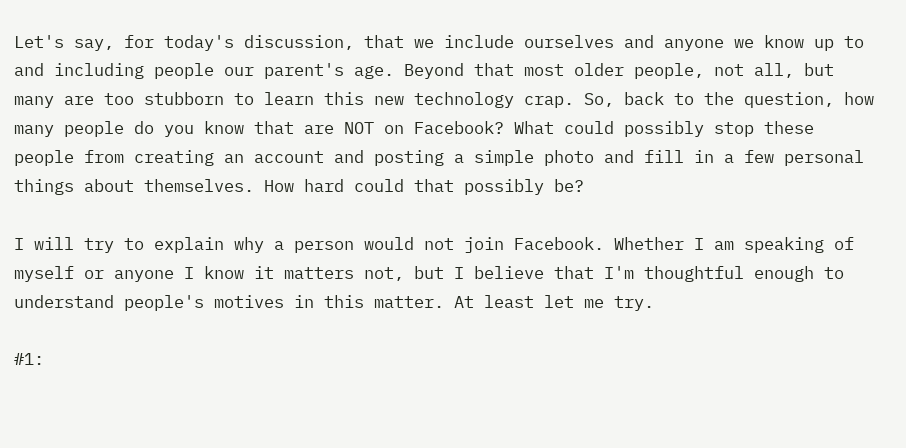Let's say, for today's discussion, that we include ourselves and anyone we know up to and including people our parent's age. Beyond that most older people, not all, but many are too stubborn to learn this new technology crap. So, back to the question, how many people do you know that are NOT on Facebook? What could possibly stop these people from creating an account and posting a simple photo and fill in a few personal things about themselves. How hard could that possibly be?

I will try to explain why a person would not join Facebook. Whether I am speaking of myself or anyone I know it matters not, but I believe that I'm thoughtful enough to understand people's motives in this matter. At least let me try.

#1: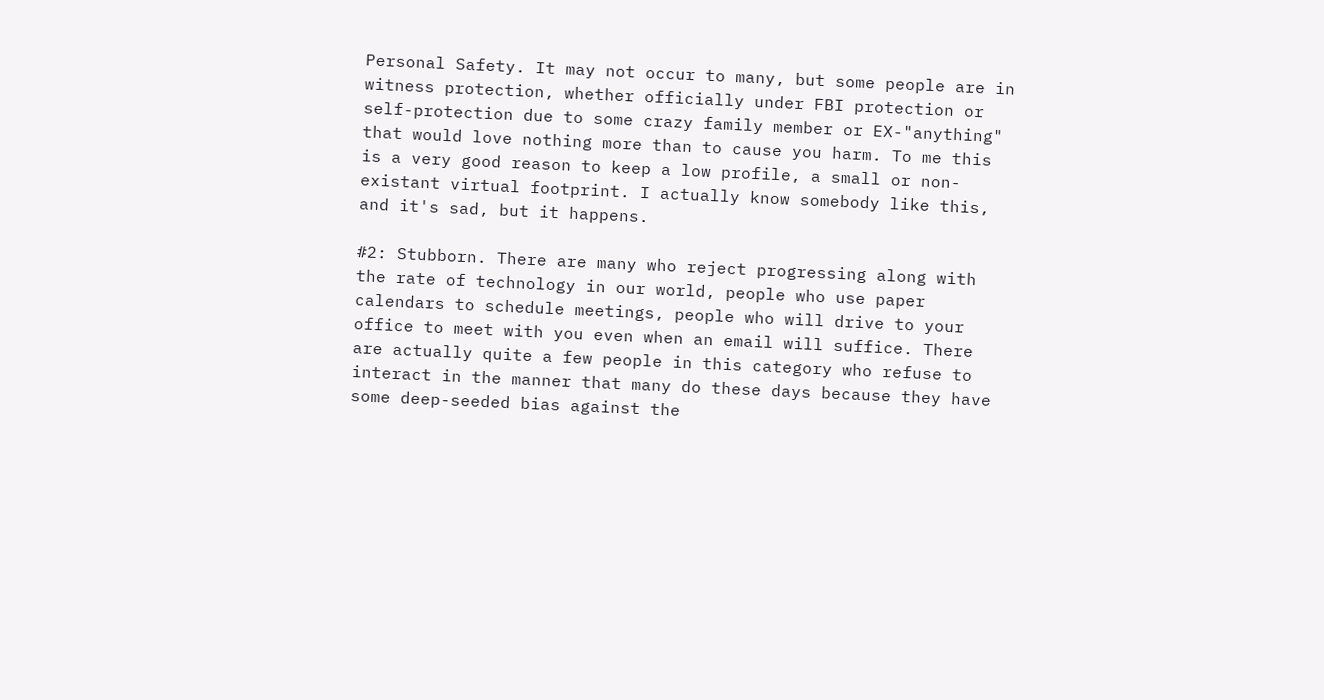Personal Safety. It may not occur to many, but some people are in witness protection, whether officially under FBI protection or self-protection due to some crazy family member or EX-"anything" that would love nothing more than to cause you harm. To me this is a very good reason to keep a low profile, a small or non-existant virtual footprint. I actually know somebody like this, and it's sad, but it happens.

#2: Stubborn. There are many who reject progressing along with the rate of technology in our world, people who use paper calendars to schedule meetings, people who will drive to your office to meet with you even when an email will suffice. There are actually quite a few people in this category who refuse to interact in the manner that many do these days because they have some deep-seeded bias against the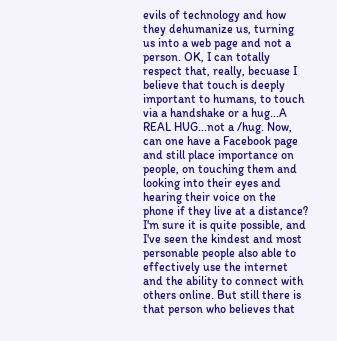evils of technology and how they dehumanize us, turning us into a web page and not a person. OK, I can totally respect that, really, becuase I believe that touch is deeply important to humans, to touch via a handshake or a hug...A REAL HUG...not a /hug. Now, can one have a Facebook page and still place importance on people, on touching them and looking into their eyes and hearing their voice on the phone if they live at a distance? I'm sure it is quite possible, and I've seen the kindest and most personable people also able to effectively use the internet and the ability to connect with others online. But still there is that person who believes that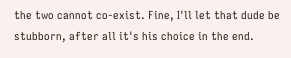the two cannot co-exist. Fine, I'll let that dude be stubborn, after all it's his choice in the end.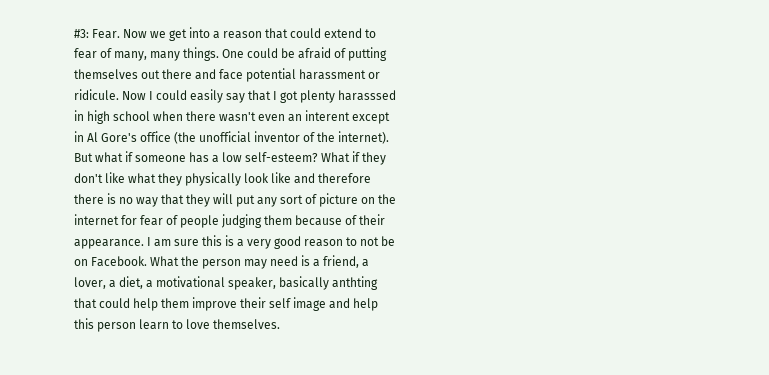#3: Fear. Now we get into a reason that could extend to fear of many, many things. One could be afraid of putting themselves out there and face potential harassment or ridicule. Now I could easily say that I got plenty harasssed in high school when there wasn't even an interent except in Al Gore's office (the unofficial inventor of the internet). But what if someone has a low self-esteem? What if they don't like what they physically look like and therefore there is no way that they will put any sort of picture on the internet for fear of people judging them because of their appearance. I am sure this is a very good reason to not be on Facebook. What the person may need is a friend, a lover, a diet, a motivational speaker, basically anthting that could help them improve their self image and help this person learn to love themselves.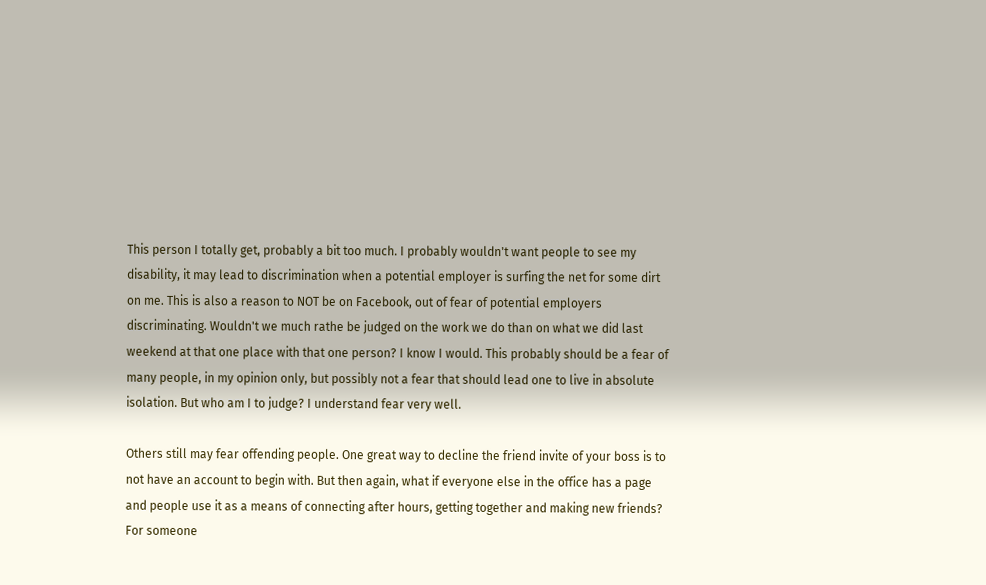This person I totally get, probably a bit too much. I probably wouldn't want people to see my disability, it may lead to discrimination when a potential employer is surfing the net for some dirt on me. This is also a reason to NOT be on Facebook, out of fear of potential employers discriminating. Wouldn't we much rathe be judged on the work we do than on what we did last weekend at that one place with that one person? I know I would. This probably should be a fear of many people, in my opinion only, but possibly not a fear that should lead one to live in absolute isolation. But who am I to judge? I understand fear very well.

Others still may fear offending people. One great way to decline the friend invite of your boss is to not have an account to begin with. But then again, what if everyone else in the office has a page and people use it as a means of connecting after hours, getting together and making new friends? For someone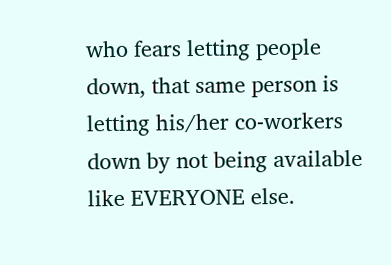who fears letting people down, that same person is letting his/her co-workers down by not being available like EVERYONE else.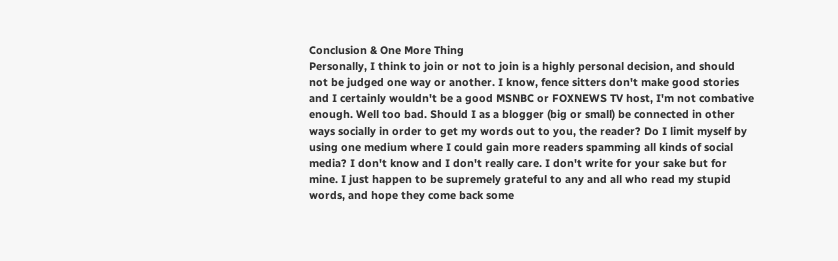Conclusion & One More Thing
Personally, I think to join or not to join is a highly personal decision, and should not be judged one way or another. I know, fence sitters don't make good stories and I certainly wouldn't be a good MSNBC or FOXNEWS TV host, I'm not combative enough. Well too bad. Should I as a blogger (big or small) be connected in other ways socially in order to get my words out to you, the reader? Do I limit myself by using one medium where I could gain more readers spamming all kinds of social media? I don't know and I don't really care. I don't write for your sake but for mine. I just happen to be supremely grateful to any and all who read my stupid words, and hope they come back some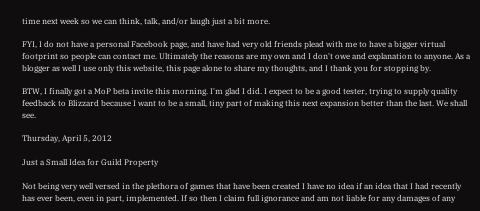time next week so we can think, talk, and/or laugh just a bit more.

FYI, I do not have a personal Facebook page, and have had very old friends plead with me to have a bigger virtual footprint so people can contact me. Ultimately the reasons are my own and I don't owe and explanation to anyone. As a blogger as well I use only this website, this page alone to share my thoughts, and I thank you for stopping by.

BTW, I finally got a MoP beta invite this morning. I'm glad I did. I expect to be a good tester, trying to supply quality feedback to Blizzard because I want to be a small, tiny part of making this next expansion better than the last. We shall see.

Thursday, April 5, 2012

Just a Small Idea for Guild Property

Not being very well versed in the plethora of games that have been created I have no idea if an idea that I had recently has ever been, even in part, implemented. If so then I claim full ignorance and am not liable for any damages of any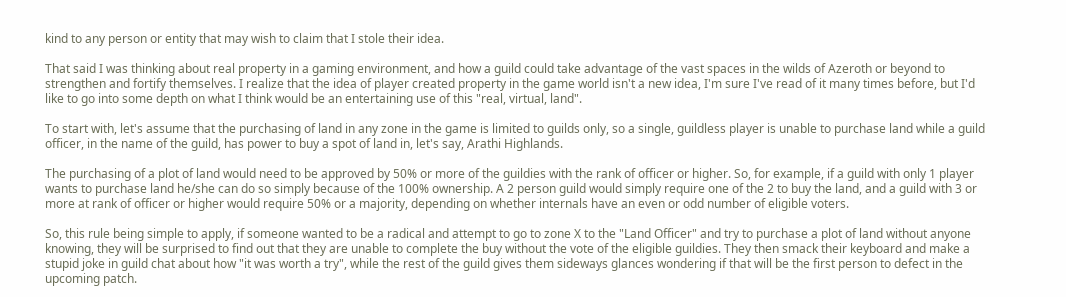kind to any person or entity that may wish to claim that I stole their idea.

That said I was thinking about real property in a gaming environment, and how a guild could take advantage of the vast spaces in the wilds of Azeroth or beyond to strengthen and fortify themselves. I realize that the idea of player created property in the game world isn't a new idea, I'm sure I've read of it many times before, but I'd like to go into some depth on what I think would be an entertaining use of this "real, virtual, land".

To start with, let's assume that the purchasing of land in any zone in the game is limited to guilds only, so a single, guildless player is unable to purchase land while a guild officer, in the name of the guild, has power to buy a spot of land in, let's say, Arathi Highlands.

The purchasing of a plot of land would need to be approved by 50% or more of the guildies with the rank of officer or higher. So, for example, if a guild with only 1 player wants to purchase land he/she can do so simply because of the 100% ownership. A 2 person guild would simply require one of the 2 to buy the land, and a guild with 3 or more at rank of officer or higher would require 50% or a majority, depending on whether internals have an even or odd number of eligible voters.

So, this rule being simple to apply, if someone wanted to be a radical and attempt to go to zone X to the "Land Officer" and try to purchase a plot of land without anyone knowing, they will be surprised to find out that they are unable to complete the buy without the vote of the eligible guildies. They then smack their keyboard and make a stupid joke in guild chat about how "it was worth a try", while the rest of the guild gives them sideways glances wondering if that will be the first person to defect in the upcoming patch.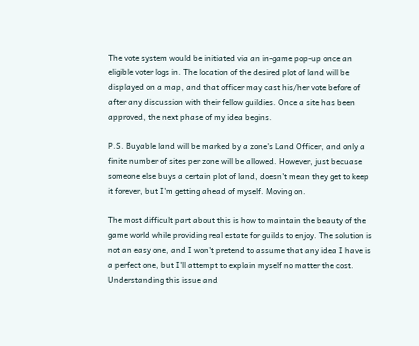The vote system would be initiated via an in-game pop-up once an eligible voter logs in. The location of the desired plot of land will be displayed on a map, and that officer may cast his/her vote before of after any discussion with their fellow guildies. Once a site has been approved, the next phase of my idea begins.

P.S. Buyable land will be marked by a zone's Land Officer, and only a finite number of sites per zone will be allowed. However, just becuase someone else buys a certain plot of land, doesn't mean they get to keep it forever, but I'm getting ahead of myself. Moving on.

The most difficult part about this is how to maintain the beauty of the game world while providing real estate for guilds to enjoy. The solution is not an easy one, and I won't pretend to assume that any idea I have is a perfect one, but I'll attempt to explain myself no matter the cost. Understanding this issue and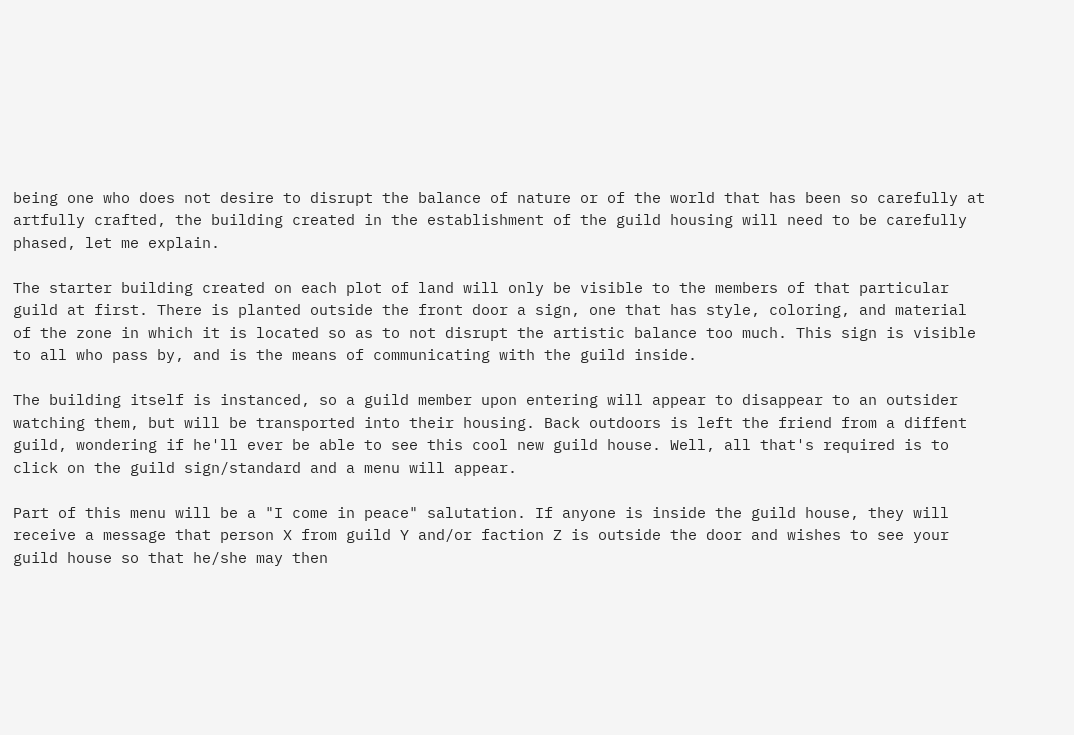being one who does not desire to disrupt the balance of nature or of the world that has been so carefully at artfully crafted, the building created in the establishment of the guild housing will need to be carefully phased, let me explain.

The starter building created on each plot of land will only be visible to the members of that particular guild at first. There is planted outside the front door a sign, one that has style, coloring, and material of the zone in which it is located so as to not disrupt the artistic balance too much. This sign is visible to all who pass by, and is the means of communicating with the guild inside.

The building itself is instanced, so a guild member upon entering will appear to disappear to an outsider watching them, but will be transported into their housing. Back outdoors is left the friend from a diffent guild, wondering if he'll ever be able to see this cool new guild house. Well, all that's required is to click on the guild sign/standard and a menu will appear.

Part of this menu will be a "I come in peace" salutation. If anyone is inside the guild house, they will receive a message that person X from guild Y and/or faction Z is outside the door and wishes to see your guild house so that he/she may then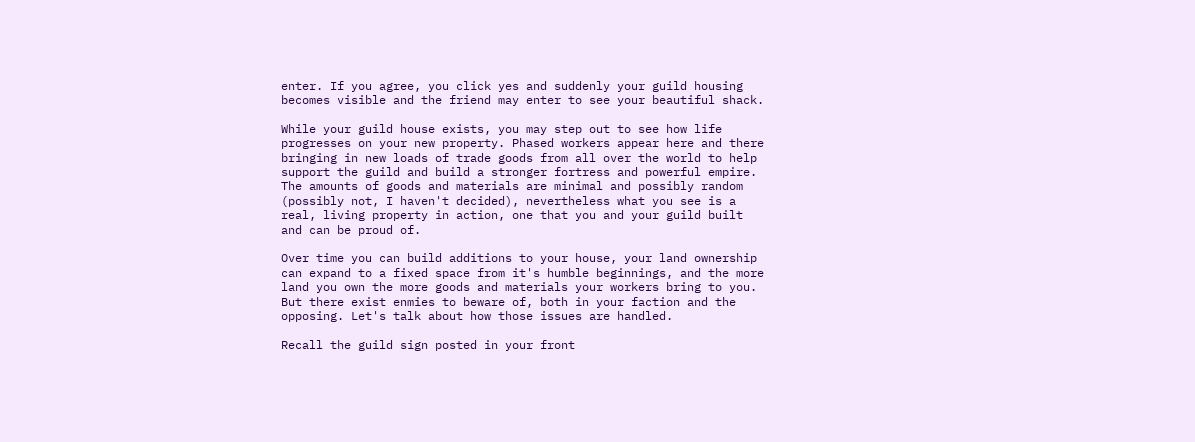enter. If you agree, you click yes and suddenly your guild housing becomes visible and the friend may enter to see your beautiful shack.

While your guild house exists, you may step out to see how life progresses on your new property. Phased workers appear here and there bringing in new loads of trade goods from all over the world to help support the guild and build a stronger fortress and powerful empire. The amounts of goods and materials are minimal and possibly random (possibly not, I haven't decided), nevertheless what you see is a real, living property in action, one that you and your guild built and can be proud of.

Over time you can build additions to your house, your land ownership can expand to a fixed space from it's humble beginnings, and the more land you own the more goods and materials your workers bring to you. But there exist enmies to beware of, both in your faction and the opposing. Let's talk about how those issues are handled.

Recall the guild sign posted in your front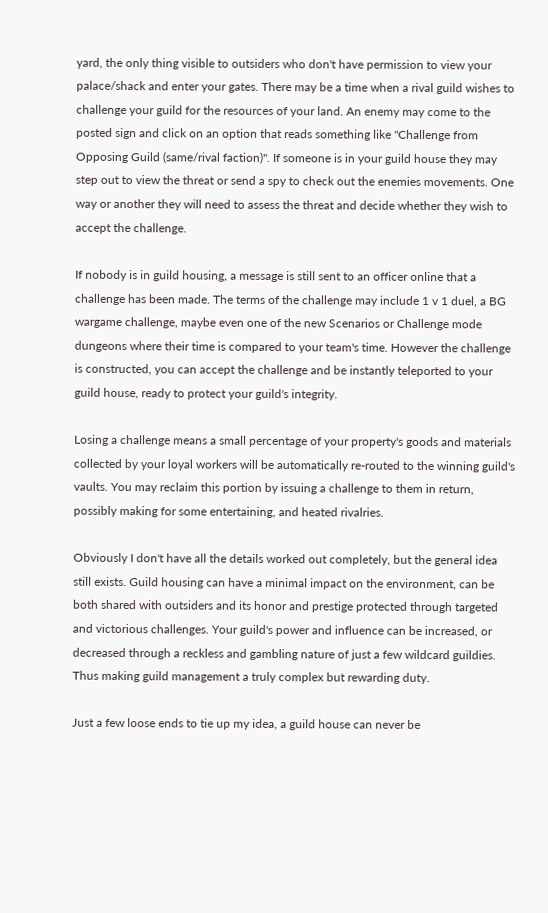yard, the only thing visible to outsiders who don't have permission to view your palace/shack and enter your gates. There may be a time when a rival guild wishes to challenge your guild for the resources of your land. An enemy may come to the posted sign and click on an option that reads something like "Challenge from Opposing Guild (same/rival faction)". If someone is in your guild house they may step out to view the threat or send a spy to check out the enemies movements. One way or another they will need to assess the threat and decide whether they wish to accept the challenge.

If nobody is in guild housing, a message is still sent to an officer online that a challenge has been made. The terms of the challenge may include 1 v 1 duel, a BG wargame challenge, maybe even one of the new Scenarios or Challenge mode dungeons where their time is compared to your team's time. However the challenge is constructed, you can accept the challenge and be instantly teleported to your guild house, ready to protect your guild's integrity.

Losing a challenge means a small percentage of your property's goods and materials collected by your loyal workers will be automatically re-routed to the winning guild's vaults. You may reclaim this portion by issuing a challenge to them in return, possibly making for some entertaining, and heated rivalries.

Obviously I don't have all the details worked out completely, but the general idea still exists. Guild housing can have a minimal impact on the environment, can be both shared with outsiders and its honor and prestige protected through targeted and victorious challenges. Your guild's power and influence can be increased, or decreased through a reckless and gambling nature of just a few wildcard guildies. Thus making guild management a truly complex but rewarding duty.

Just a few loose ends to tie up my idea, a guild house can never be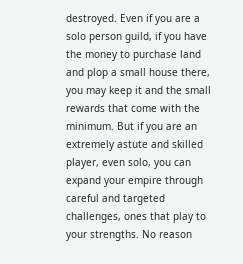destroyed. Even if you are a solo person guild, if you have the money to purchase land and plop a small house there, you may keep it and the small rewards that come with the minimum. But if you are an extremely astute and skilled player, even solo, you can expand your empire through careful and targeted challenges, ones that play to your strengths. No reason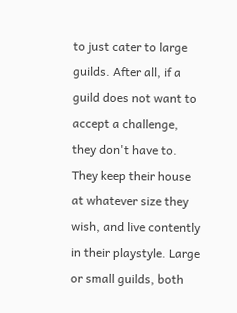to just cater to large guilds. After all, if a guild does not want to accept a challenge, they don't have to. They keep their house at whatever size they wish, and live contently in their playstyle. Large or small guilds, both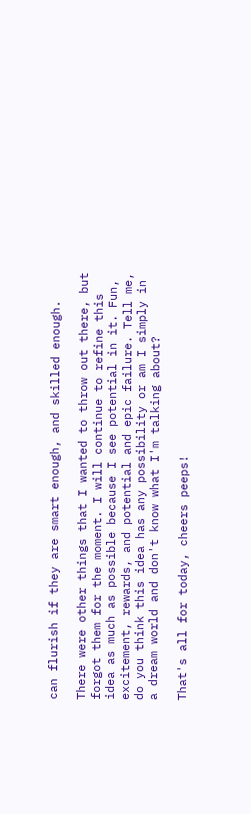can flurish if they are smart enough, and skilled enough.

There were other things that I wanted to throw out there, but forgot them for the moment. I will continue to refine this idea as much as possible because I see potential in it. Fun, excitement, rewards, and potential and epic failure. Tell me, do you think this idea has any possibility or am I simply in a dream world and don't know what I'm talking about?

That's all for today, cheers peeps!